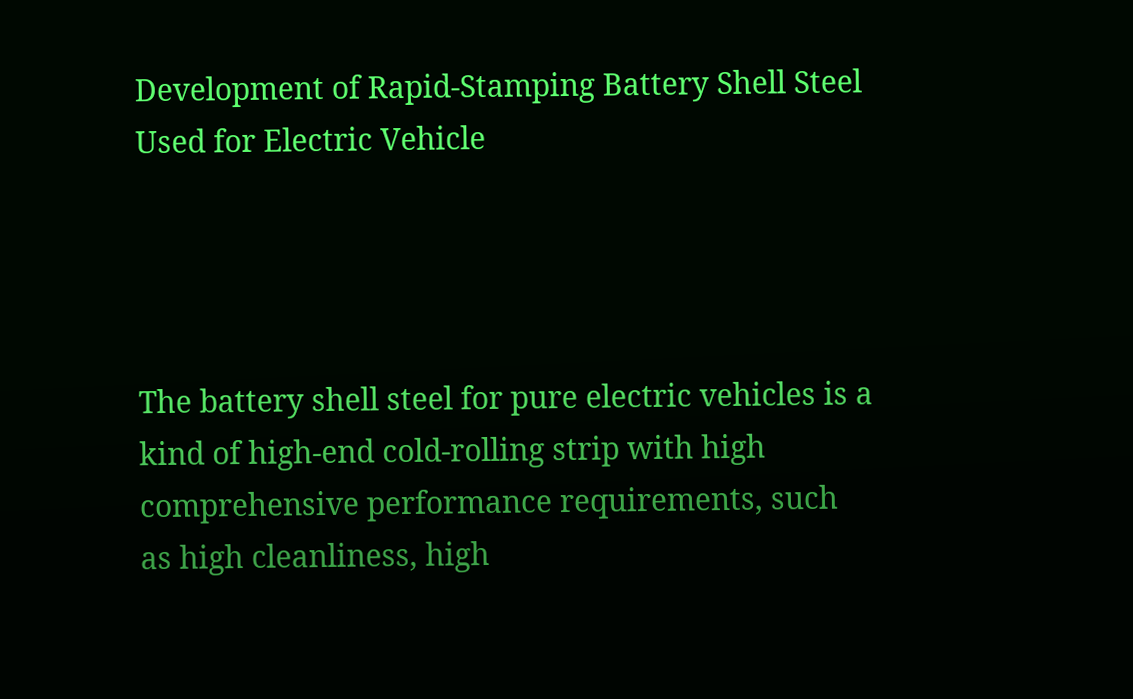Development of Rapid-Stamping Battery Shell Steel Used for Electric Vehicle




The battery shell steel for pure electric vehicles is a kind of high-end cold-rolling strip with high comprehensive performance requirements, such as high cleanliness, high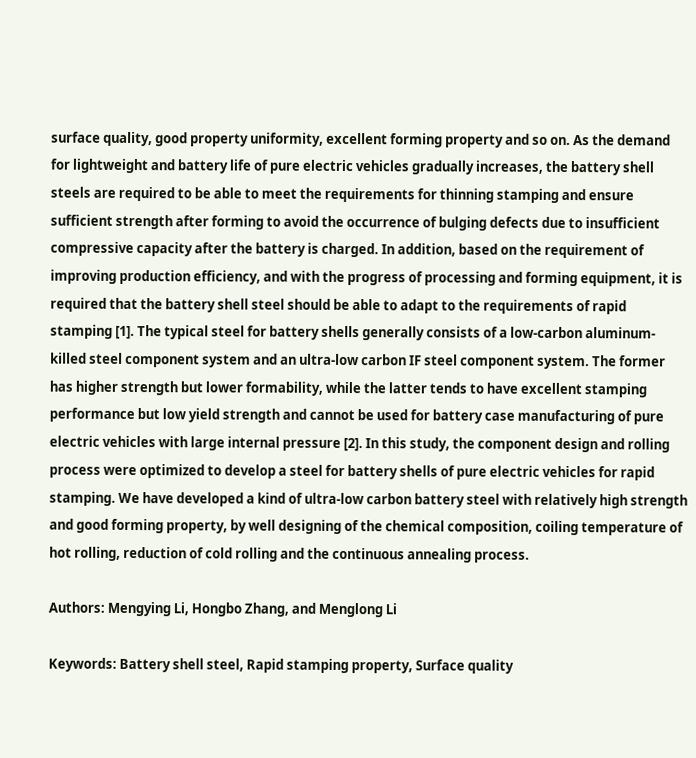surface quality, good property uniformity, excellent forming property and so on. As the demand for lightweight and battery life of pure electric vehicles gradually increases, the battery shell steels are required to be able to meet the requirements for thinning stamping and ensure sufficient strength after forming to avoid the occurrence of bulging defects due to insufficient compressive capacity after the battery is charged. In addition, based on the requirement of improving production efficiency, and with the progress of processing and forming equipment, it is required that the battery shell steel should be able to adapt to the requirements of rapid stamping [1]. The typical steel for battery shells generally consists of a low-carbon aluminum-killed steel component system and an ultra-low carbon IF steel component system. The former has higher strength but lower formability, while the latter tends to have excellent stamping performance but low yield strength and cannot be used for battery case manufacturing of pure electric vehicles with large internal pressure [2]. In this study, the component design and rolling process were optimized to develop a steel for battery shells of pure electric vehicles for rapid stamping. We have developed a kind of ultra-low carbon battery steel with relatively high strength and good forming property, by well designing of the chemical composition, coiling temperature of hot rolling, reduction of cold rolling and the continuous annealing process.

Authors: Mengying Li, Hongbo Zhang, and Menglong Li

Keywords: Battery shell steel, Rapid stamping property, Surface quality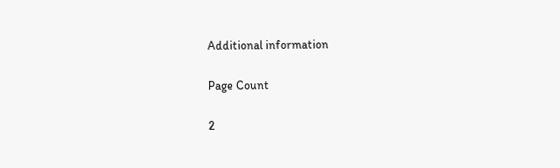Additional information

Page Count

2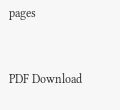pages


PDF Download